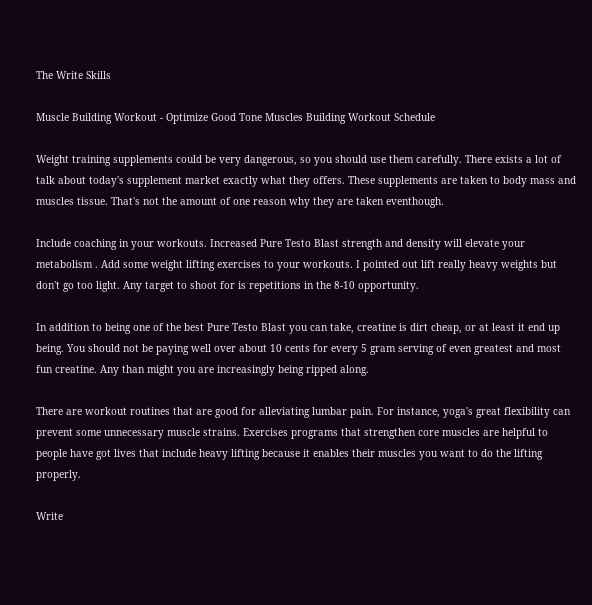The Write Skills

Muscle Building Workout - Optimize Good Tone Muscles Building Workout Schedule

Weight training supplements could be very dangerous, so you should use them carefully. There exists a lot of talk about today's supplement market exactly what they offers. These supplements are taken to body mass and muscles tissue. That's not the amount of one reason why they are taken eventhough.

Include coaching in your workouts. Increased Pure Testo Blast strength and density will elevate your metabolism . Add some weight lifting exercises to your workouts. I pointed out lift really heavy weights but don't go too light. Any target to shoot for is repetitions in the 8-10 opportunity.

In addition to being one of the best Pure Testo Blast you can take, creatine is dirt cheap, or at least it end up being. You should not be paying well over about 10 cents for every 5 gram serving of even greatest and most fun creatine. Any than might you are increasingly being ripped along.

There are workout routines that are good for alleviating lumbar pain. For instance, yoga's great flexibility can prevent some unnecessary muscle strains. Exercises programs that strengthen core muscles are helpful to people have got lives that include heavy lifting because it enables their muscles you want to do the lifting properly.

Write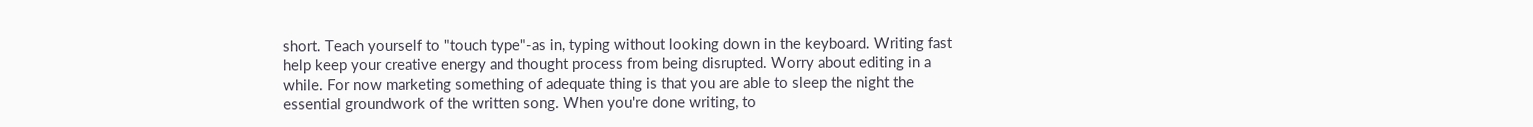short. Teach yourself to "touch type"-as in, typing without looking down in the keyboard. Writing fast help keep your creative energy and thought process from being disrupted. Worry about editing in a while. For now marketing something of adequate thing is that you are able to sleep the night the essential groundwork of the written song. When you're done writing, to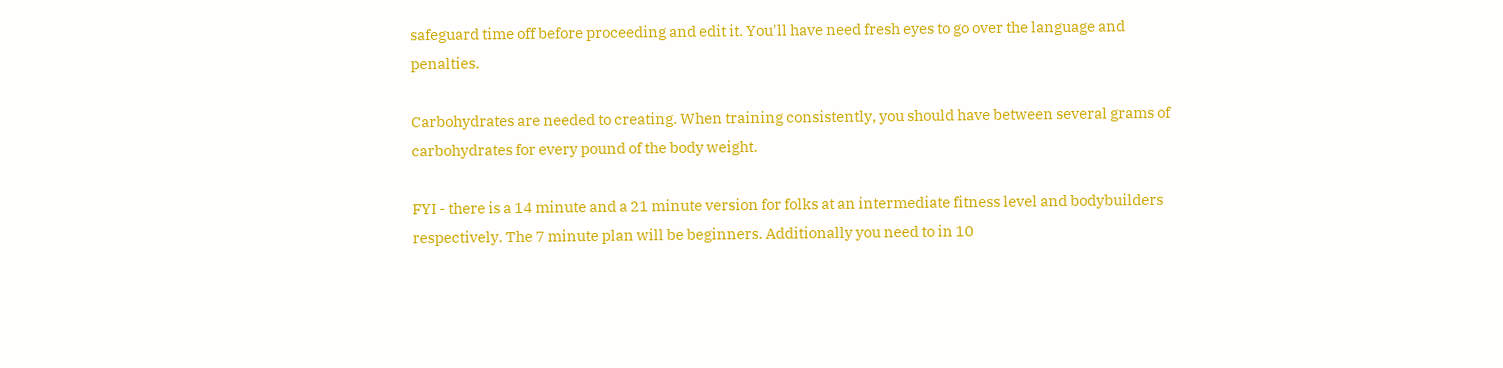safeguard time off before proceeding and edit it. You'll have need fresh eyes to go over the language and penalties.

Carbohydrates are needed to creating. When training consistently, you should have between several grams of carbohydrates for every pound of the body weight.

FYI - there is a 14 minute and a 21 minute version for folks at an intermediate fitness level and bodybuilders respectively. The 7 minute plan will be beginners. Additionally you need to in 10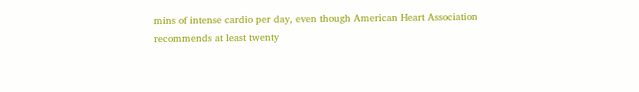mins of intense cardio per day, even though American Heart Association recommends at least twenty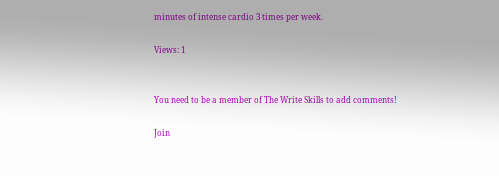minutes of intense cardio 3 times per week.

Views: 1


You need to be a member of The Write Skills to add comments!

Join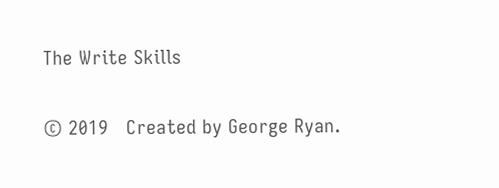The Write Skills

© 2019   Created by George Ryan.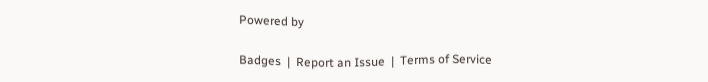Powered by

Badges  |  Report an Issue  |  Terms of Service